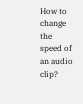How to change the speed of an audio clip?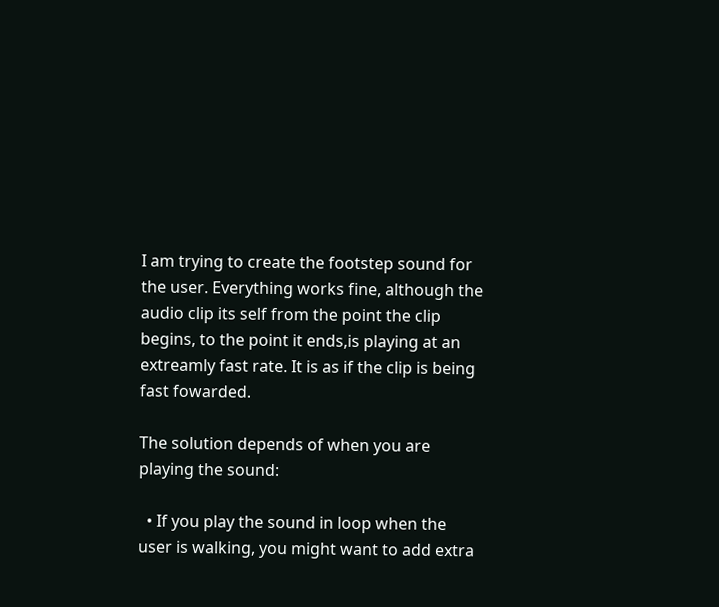I am trying to create the footstep sound for the user. Everything works fine, although the audio clip its self from the point the clip begins, to the point it ends,is playing at an extreamly fast rate. It is as if the clip is being fast fowarded.

The solution depends of when you are playing the sound:

  • If you play the sound in loop when the user is walking, you might want to add extra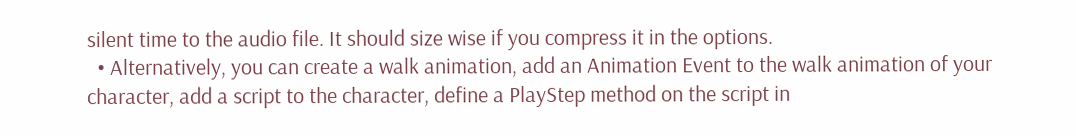silent time to the audio file. It should size wise if you compress it in the options.
  • Alternatively, you can create a walk animation, add an Animation Event to the walk animation of your character, add a script to the character, define a PlayStep method on the script in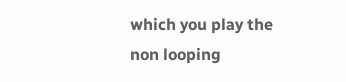which you play the non looping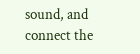sound, and connect the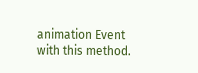animation Event with this method.